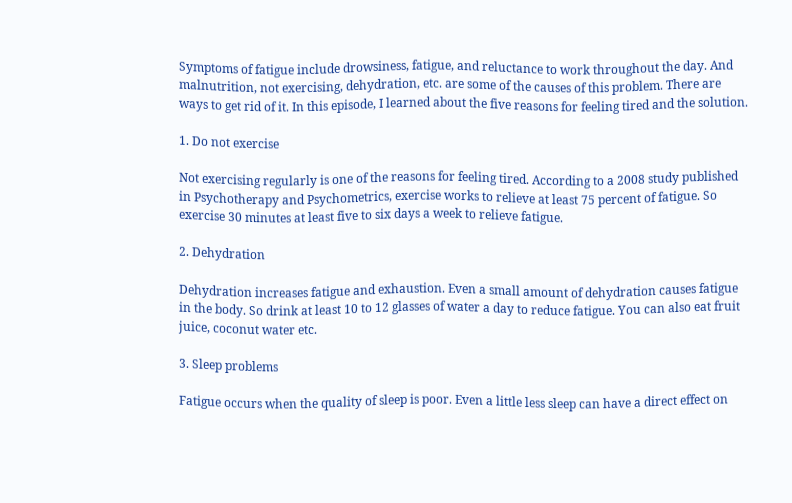Symptoms of fatigue include drowsiness, fatigue, and reluctance to work throughout the day. And malnutrition, not exercising, dehydration, etc. are some of the causes of this problem. There are ways to get rid of it. In this episode, I learned about the five reasons for feeling tired and the solution.

1. Do not exercise

Not exercising regularly is one of the reasons for feeling tired. According to a 2008 study published in Psychotherapy and Psychometrics, exercise works to relieve at least 75 percent of fatigue. So exercise 30 minutes at least five to six days a week to relieve fatigue.

2. Dehydration

Dehydration increases fatigue and exhaustion. Even a small amount of dehydration causes fatigue in the body. So drink at least 10 to 12 glasses of water a day to reduce fatigue. You can also eat fruit juice, coconut water etc.

3. Sleep problems

Fatigue occurs when the quality of sleep is poor. Even a little less sleep can have a direct effect on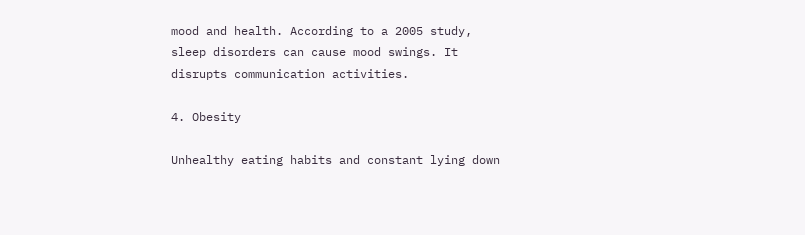mood and health. According to a 2005 study, sleep disorders can cause mood swings. It disrupts communication activities.

4. Obesity

Unhealthy eating habits and constant lying down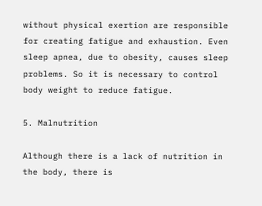without physical exertion are responsible for creating fatigue and exhaustion. Even sleep apnea, due to obesity, causes sleep problems. So it is necessary to control body weight to reduce fatigue.

5. Malnutrition

Although there is a lack of nutrition in the body, there is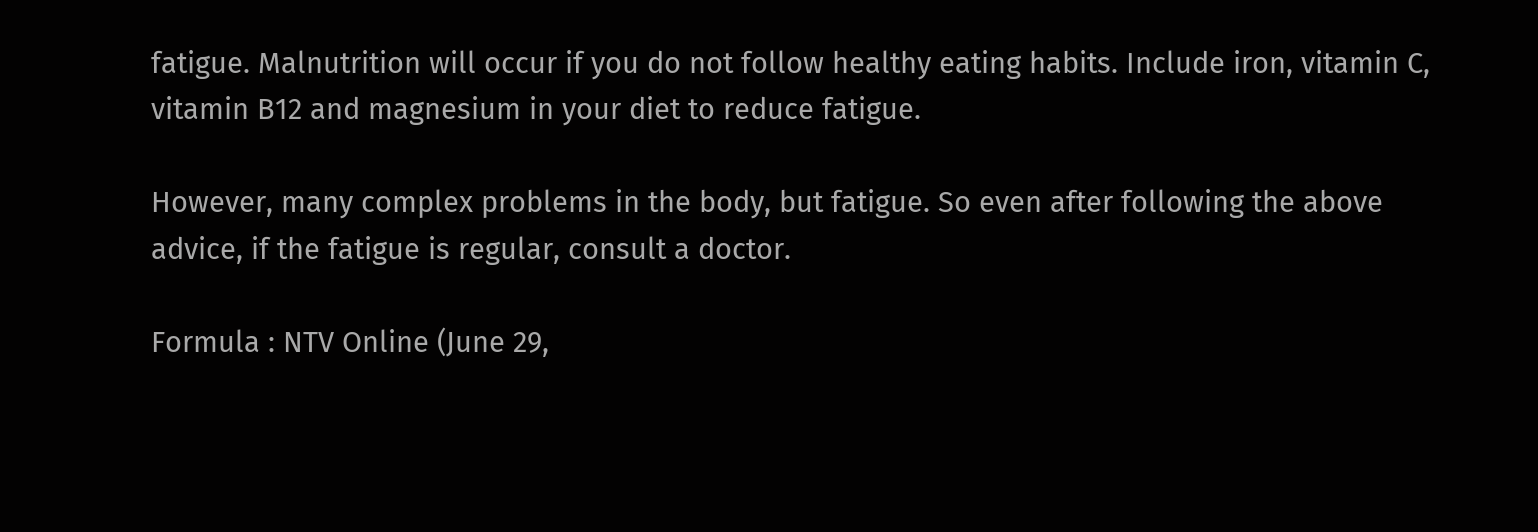fatigue. Malnutrition will occur if you do not follow healthy eating habits. Include iron, vitamin C, vitamin B12 and magnesium in your diet to reduce fatigue.

However, many complex problems in the body, but fatigue. So even after following the above advice, if the fatigue is regular, consult a doctor.

Formula : NTV Online (June 29,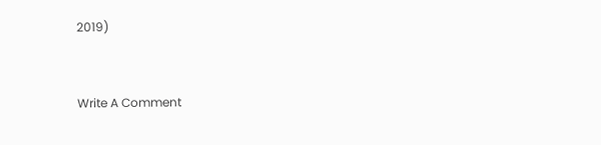2019)


Write A Comment